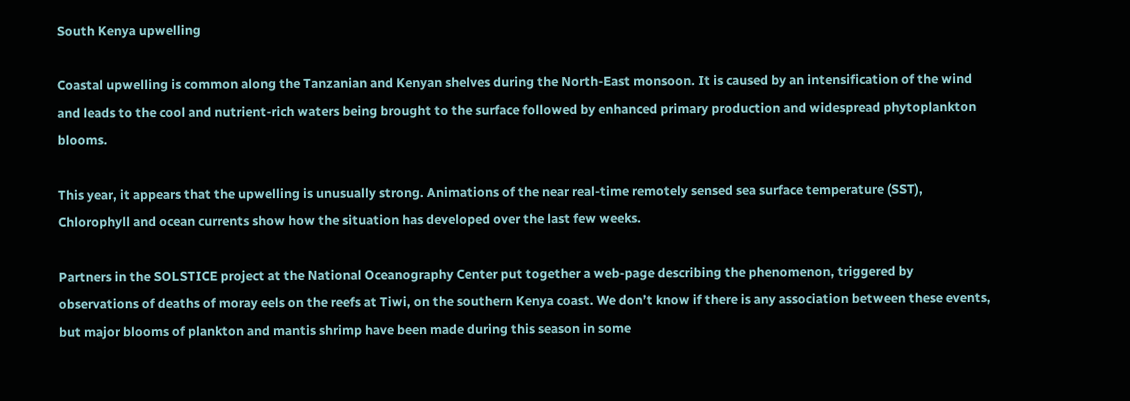South Kenya upwelling

Coastal upwelling is common along the Tanzanian and Kenyan shelves during the North-East monsoon. It is caused by an intensification of the wind and leads to the cool and nutrient-rich waters being brought to the surface followed by enhanced primary production and widespread phytoplankton blooms.

This year, it appears that the upwelling is unusually strong. Animations of the near real-time remotely sensed sea surface temperature (SST), Chlorophyll and ocean currents show how the situation has developed over the last few weeks.

Partners in the SOLSTICE project at the National Oceanography Center put together a web-page describing the phenomenon, triggered by observations of deaths of moray eels on the reefs at Tiwi, on the southern Kenya coast. We don’t know if there is any association between these events, but major blooms of plankton and mantis shrimp have been made during this season in some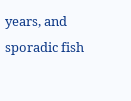years, and sporadic fish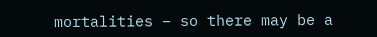mortalities – so there may be a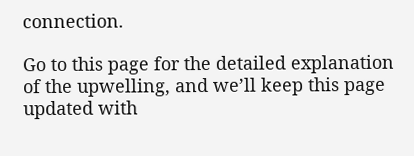connection.

Go to this page for the detailed explanation of the upwelling, and we’ll keep this page updated with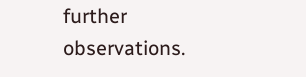further observations.